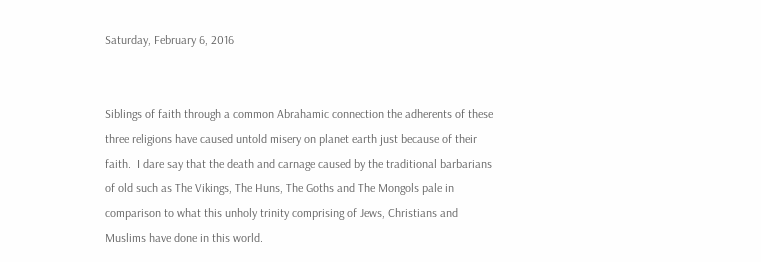Saturday, February 6, 2016


Siblings of faith through a common Abrahamic connection the adherents of these three religions have caused untold misery on planet earth just because of their faith.  I dare say that the death and carnage caused by the traditional barbarians of old such as The Vikings, The Huns, The Goths and The Mongols pale in comparison to what this unholy trinity comprising of Jews, Christians and Muslims have done in this world.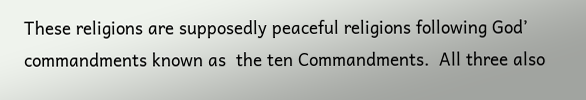These religions are supposedly peaceful religions following God’ commandments known as  the ten Commandments.  All three also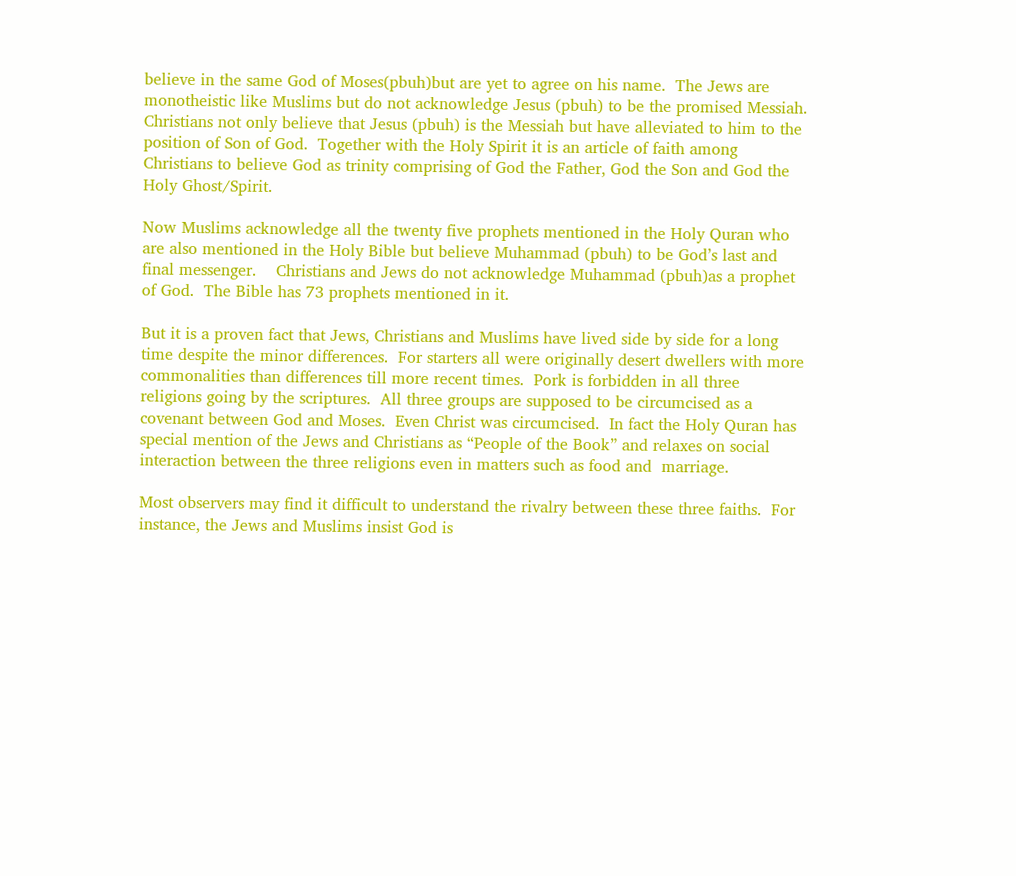believe in the same God of Moses(pbuh)but are yet to agree on his name.  The Jews are monotheistic like Muslims but do not acknowledge Jesus (pbuh) to be the promised Messiah.  Christians not only believe that Jesus (pbuh) is the Messiah but have alleviated to him to the position of Son of God.  Together with the Holy Spirit it is an article of faith among Christians to believe God as trinity comprising of God the Father, God the Son and God the Holy Ghost/Spirit.

Now Muslims acknowledge all the twenty five prophets mentioned in the Holy Quran who are also mentioned in the Holy Bible but believe Muhammad (pbuh) to be God’s last and final messenger.    Christians and Jews do not acknowledge Muhammad (pbuh)as a prophet of God.  The Bible has 73 prophets mentioned in it.

But it is a proven fact that Jews, Christians and Muslims have lived side by side for a long time despite the minor differences.  For starters all were originally desert dwellers with more commonalities than differences till more recent times.  Pork is forbidden in all three religions going by the scriptures.  All three groups are supposed to be circumcised as a covenant between God and Moses.  Even Christ was circumcised.  In fact the Holy Quran has special mention of the Jews and Christians as “People of the Book” and relaxes on social interaction between the three religions even in matters such as food and  marriage.

Most observers may find it difficult to understand the rivalry between these three faiths.  For
instance, the Jews and Muslims insist God is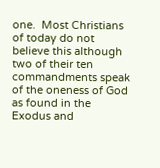one.  Most Christians of today do not believe this although two of their ten commandments speak of the oneness of God as found in the Exodus and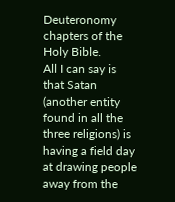Deuteronomy chapters of the Holy Bible.
All I can say is that Satan (another entity found in all the three religions) is having a field day at drawing people away from the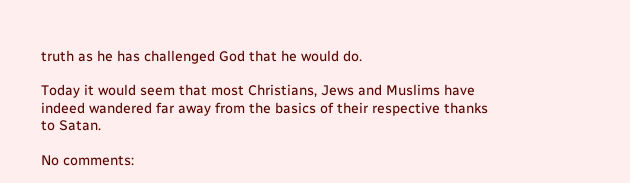truth as he has challenged God that he would do.

Today it would seem that most Christians, Jews and Muslims have indeed wandered far away from the basics of their respective thanks to Satan.

No comments: